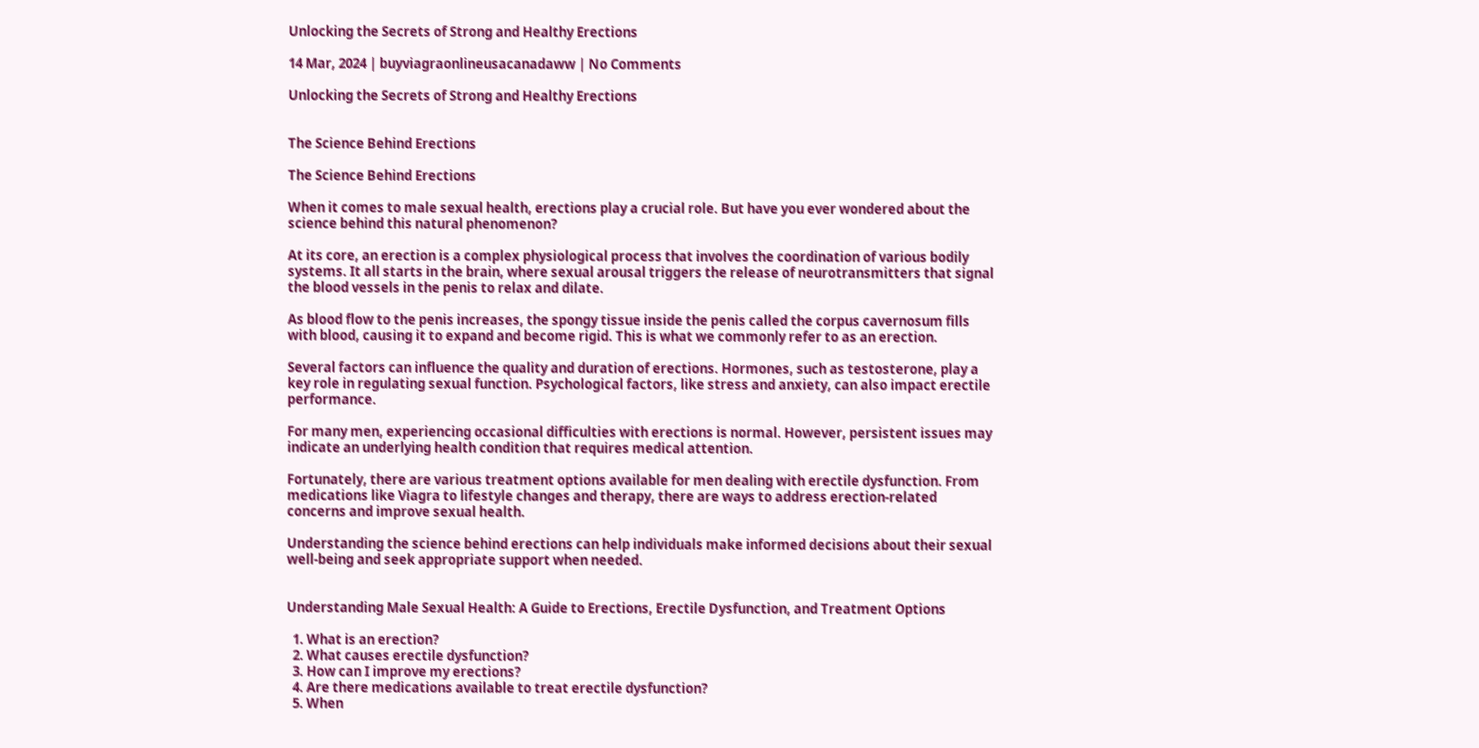Unlocking the Secrets of Strong and Healthy Erections

14 Mar, 2024 | buyviagraonlineusacanadaww | No Comments

Unlocking the Secrets of Strong and Healthy Erections


The Science Behind Erections

The Science Behind Erections

When it comes to male sexual health, erections play a crucial role. But have you ever wondered about the science behind this natural phenomenon?

At its core, an erection is a complex physiological process that involves the coordination of various bodily systems. It all starts in the brain, where sexual arousal triggers the release of neurotransmitters that signal the blood vessels in the penis to relax and dilate.

As blood flow to the penis increases, the spongy tissue inside the penis called the corpus cavernosum fills with blood, causing it to expand and become rigid. This is what we commonly refer to as an erection.

Several factors can influence the quality and duration of erections. Hormones, such as testosterone, play a key role in regulating sexual function. Psychological factors, like stress and anxiety, can also impact erectile performance.

For many men, experiencing occasional difficulties with erections is normal. However, persistent issues may indicate an underlying health condition that requires medical attention.

Fortunately, there are various treatment options available for men dealing with erectile dysfunction. From medications like Viagra to lifestyle changes and therapy, there are ways to address erection-related concerns and improve sexual health.

Understanding the science behind erections can help individuals make informed decisions about their sexual well-being and seek appropriate support when needed.


Understanding Male Sexual Health: A Guide to Erections, Erectile Dysfunction, and Treatment Options

  1. What is an erection?
  2. What causes erectile dysfunction?
  3. How can I improve my erections?
  4. Are there medications available to treat erectile dysfunction?
  5. When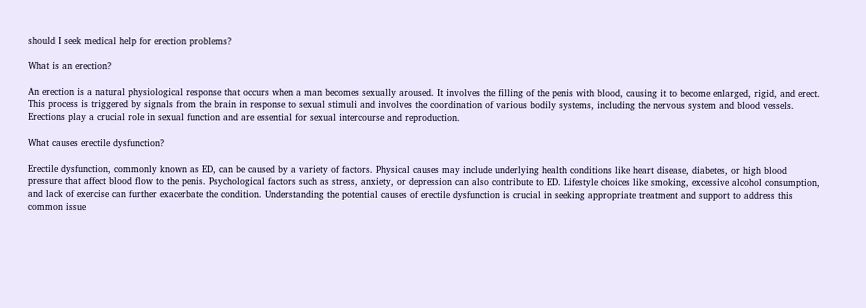should I seek medical help for erection problems?

What is an erection?

An erection is a natural physiological response that occurs when a man becomes sexually aroused. It involves the filling of the penis with blood, causing it to become enlarged, rigid, and erect. This process is triggered by signals from the brain in response to sexual stimuli and involves the coordination of various bodily systems, including the nervous system and blood vessels. Erections play a crucial role in sexual function and are essential for sexual intercourse and reproduction.

What causes erectile dysfunction?

Erectile dysfunction, commonly known as ED, can be caused by a variety of factors. Physical causes may include underlying health conditions like heart disease, diabetes, or high blood pressure that affect blood flow to the penis. Psychological factors such as stress, anxiety, or depression can also contribute to ED. Lifestyle choices like smoking, excessive alcohol consumption, and lack of exercise can further exacerbate the condition. Understanding the potential causes of erectile dysfunction is crucial in seeking appropriate treatment and support to address this common issue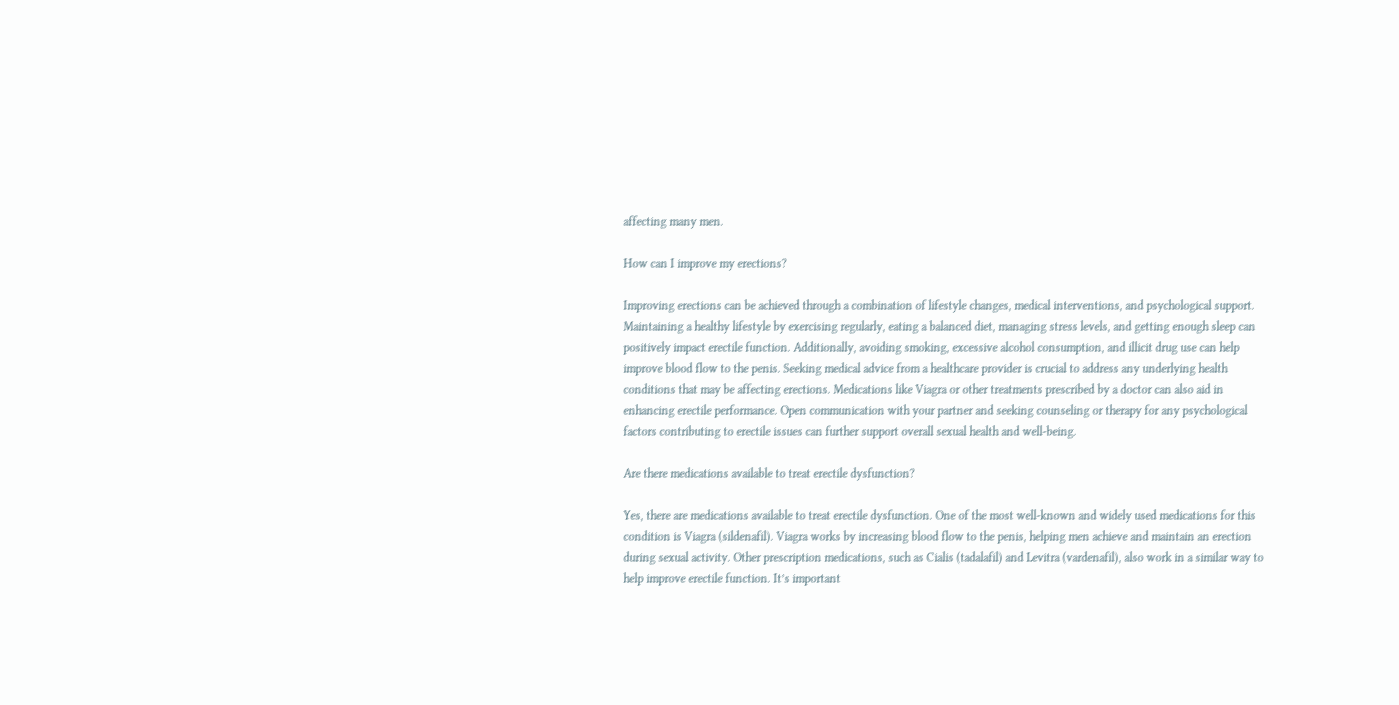affecting many men.

How can I improve my erections?

Improving erections can be achieved through a combination of lifestyle changes, medical interventions, and psychological support. Maintaining a healthy lifestyle by exercising regularly, eating a balanced diet, managing stress levels, and getting enough sleep can positively impact erectile function. Additionally, avoiding smoking, excessive alcohol consumption, and illicit drug use can help improve blood flow to the penis. Seeking medical advice from a healthcare provider is crucial to address any underlying health conditions that may be affecting erections. Medications like Viagra or other treatments prescribed by a doctor can also aid in enhancing erectile performance. Open communication with your partner and seeking counseling or therapy for any psychological factors contributing to erectile issues can further support overall sexual health and well-being.

Are there medications available to treat erectile dysfunction?

Yes, there are medications available to treat erectile dysfunction. One of the most well-known and widely used medications for this condition is Viagra (sildenafil). Viagra works by increasing blood flow to the penis, helping men achieve and maintain an erection during sexual activity. Other prescription medications, such as Cialis (tadalafil) and Levitra (vardenafil), also work in a similar way to help improve erectile function. It’s important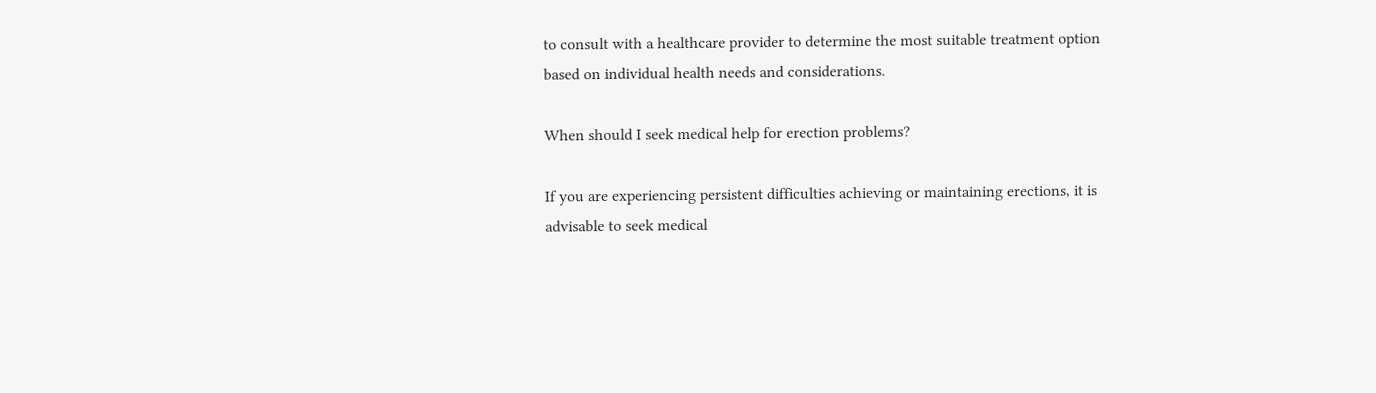to consult with a healthcare provider to determine the most suitable treatment option based on individual health needs and considerations.

When should I seek medical help for erection problems?

If you are experiencing persistent difficulties achieving or maintaining erections, it is advisable to seek medical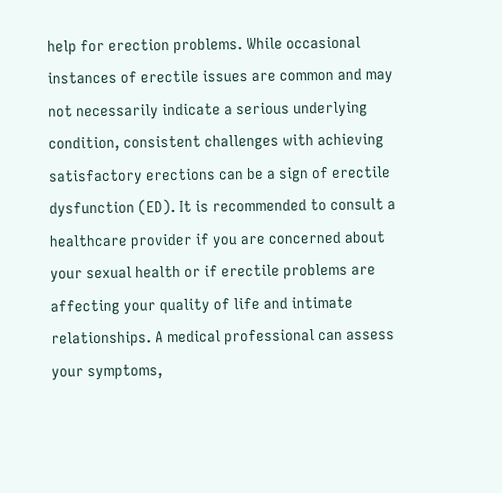help for erection problems. While occasional instances of erectile issues are common and may not necessarily indicate a serious underlying condition, consistent challenges with achieving satisfactory erections can be a sign of erectile dysfunction (ED). It is recommended to consult a healthcare provider if you are concerned about your sexual health or if erectile problems are affecting your quality of life and intimate relationships. A medical professional can assess your symptoms,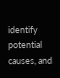identify potential causes, and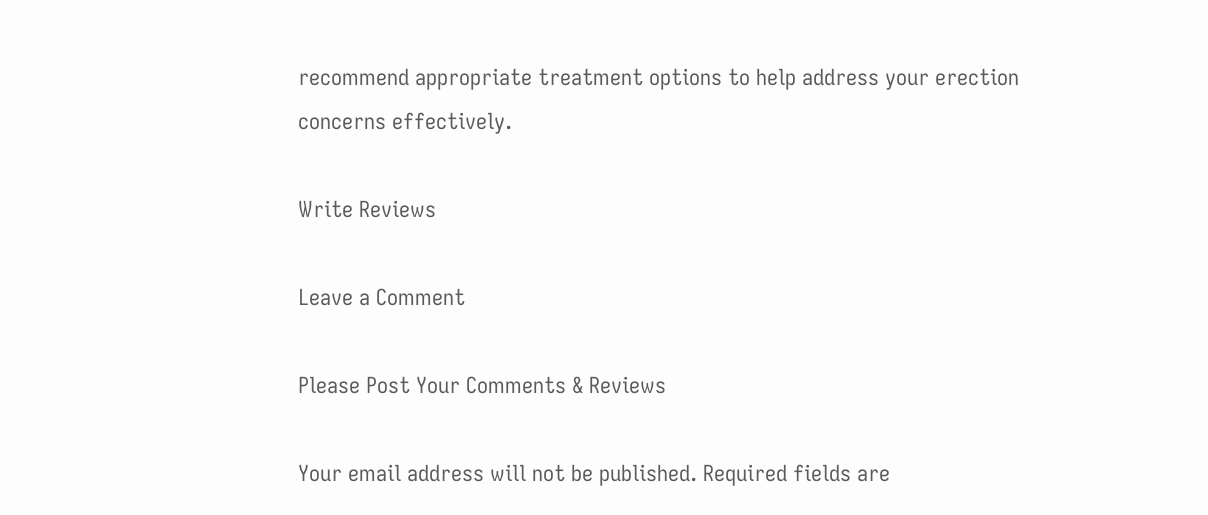recommend appropriate treatment options to help address your erection concerns effectively.

Write Reviews

Leave a Comment

Please Post Your Comments & Reviews

Your email address will not be published. Required fields are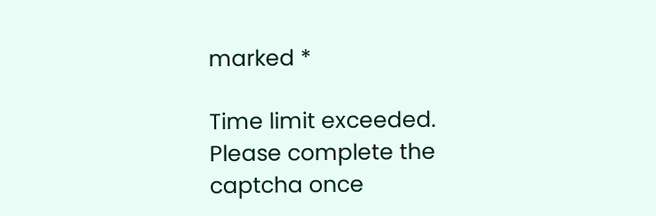marked *

Time limit exceeded. Please complete the captcha once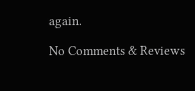again.

No Comments & Reviews